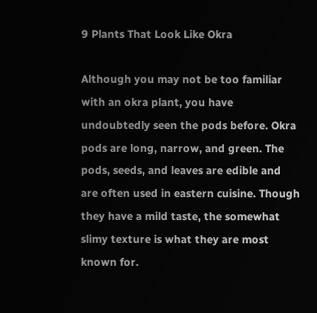9 Plants That Look Like Okra

Although you may not be too familiar with an okra plant, you have undoubtedly seen the pods before. Okra pods are long, narrow, and green. The pods, seeds, and leaves are edible and are often used in eastern cuisine. Though they have a mild taste, the somewhat slimy texture is what they are most known for.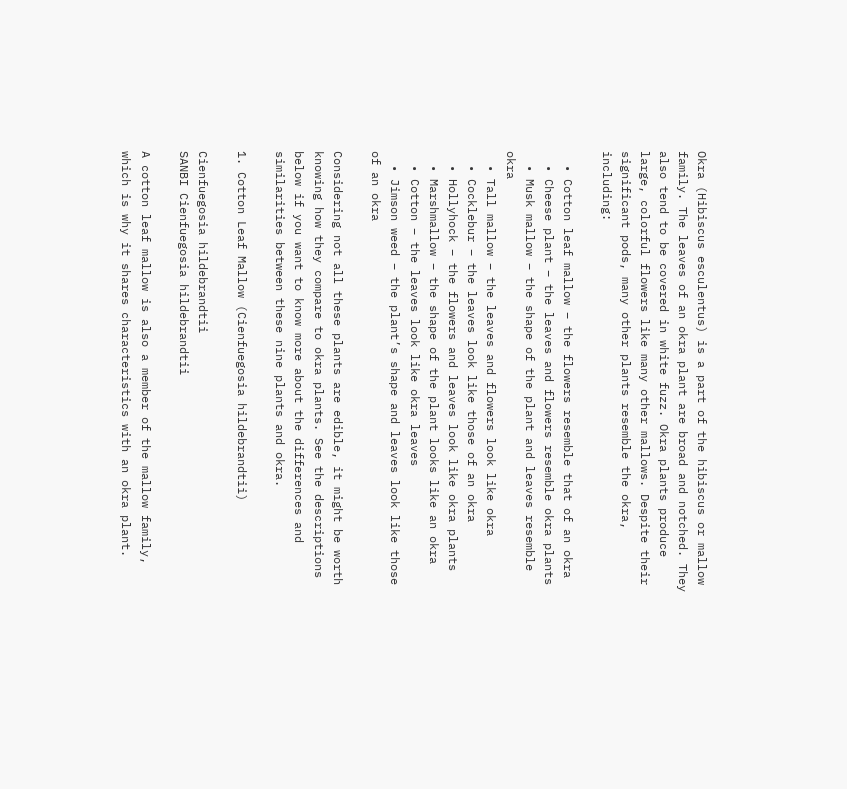Okra (Hibiscus esculentus) is a part of the hibiscus or mallow family. The leaves of an okra plant are broad and notched. They also tend to be covered in white fuzz. Okra plants produce large, colorful flowers like many other mallows. Despite their significant pods, many other plants resemble the okra, including:

  • Cotton leaf mallow – the flowers resemble that of an okra
  • Cheese plant – the leaves and flowers resemble okra plants
  • Musk mallow – the shape of the plant and leaves resemble okra
  • Tall mallow – the leaves and flowers look like okra
  • Cocklebur – the leaves look like those of an okra
  • Hollyhock – the flowers and leaves look like okra plants
  • Marshmallow – the shape of the plant looks like an okra
  • Cotton – the leaves look like okra leaves
  • Jimson weed – the plant’s shape and leaves look like those of an okra

Considering not all these plants are edible, it might be worth knowing how they compare to okra plants. See the descriptions below if you want to know more about the differences and similarities between these nine plants and okra.

1. Cotton Leaf Mallow (Cienfuegosia hildebrandtii)

Cienfuegosia hildebrandtii
SANBI Cienfuegosia hildebrandtii

A cotton leaf mallow is also a member of the mallow family, which is why it shares characteristics with an okra plant.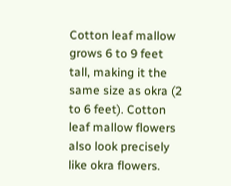Cotton leaf mallow grows 6 to 9 feet tall, making it the same size as okra (2 to 6 feet). Cotton leaf mallow flowers also look precisely like okra flowers.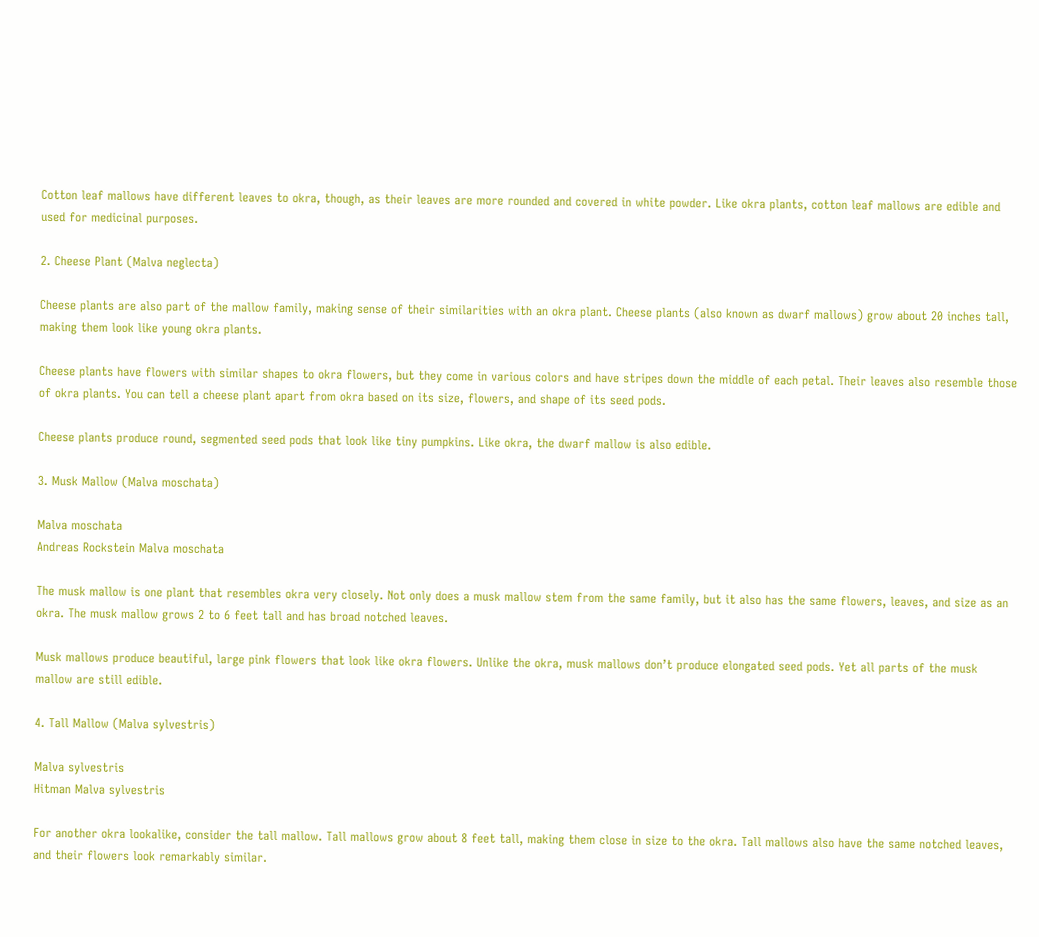Cotton leaf mallows have different leaves to okra, though, as their leaves are more rounded and covered in white powder. Like okra plants, cotton leaf mallows are edible and used for medicinal purposes.

2. Cheese Plant (Malva neglecta)

Cheese plants are also part of the mallow family, making sense of their similarities with an okra plant. Cheese plants (also known as dwarf mallows) grow about 20 inches tall, making them look like young okra plants.

Cheese plants have flowers with similar shapes to okra flowers, but they come in various colors and have stripes down the middle of each petal. Their leaves also resemble those of okra plants. You can tell a cheese plant apart from okra based on its size, flowers, and shape of its seed pods.

Cheese plants produce round, segmented seed pods that look like tiny pumpkins. Like okra, the dwarf mallow is also edible.

3. Musk Mallow (Malva moschata)

Malva moschata
Andreas Rockstein Malva moschata

The musk mallow is one plant that resembles okra very closely. Not only does a musk mallow stem from the same family, but it also has the same flowers, leaves, and size as an okra. The musk mallow grows 2 to 6 feet tall and has broad notched leaves.

Musk mallows produce beautiful, large pink flowers that look like okra flowers. Unlike the okra, musk mallows don’t produce elongated seed pods. Yet all parts of the musk mallow are still edible.

4. Tall Mallow (Malva sylvestris)

Malva sylvestris
Hitman Malva sylvestris

For another okra lookalike, consider the tall mallow. Tall mallows grow about 8 feet tall, making them close in size to the okra. Tall mallows also have the same notched leaves, and their flowers look remarkably similar.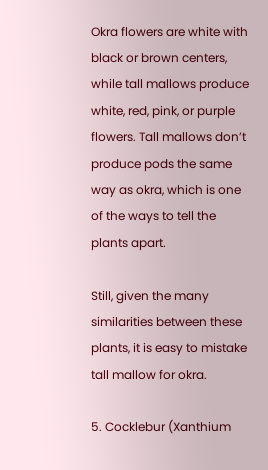Okra flowers are white with black or brown centers, while tall mallows produce white, red, pink, or purple flowers. Tall mallows don’t produce pods the same way as okra, which is one of the ways to tell the plants apart.

Still, given the many similarities between these plants, it is easy to mistake tall mallow for okra.

5. Cocklebur (Xanthium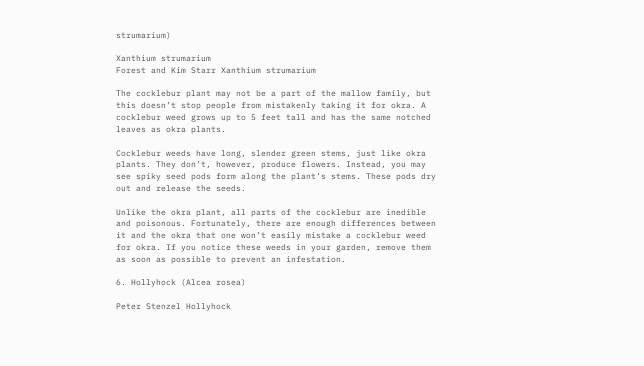strumarium)

Xanthium strumarium
Forest and Kim Starr Xanthium strumarium

The cocklebur plant may not be a part of the mallow family, but this doesn’t stop people from mistakenly taking it for okra. A cocklebur weed grows up to 5 feet tall and has the same notched leaves as okra plants.

Cocklebur weeds have long, slender green stems, just like okra plants. They don’t, however, produce flowers. Instead, you may see spiky seed pods form along the plant’s stems. These pods dry out and release the seeds.

Unlike the okra plant, all parts of the cocklebur are inedible and poisonous. Fortunately, there are enough differences between it and the okra that one won’t easily mistake a cocklebur weed for okra. If you notice these weeds in your garden, remove them as soon as possible to prevent an infestation.

6. Hollyhock (Alcea rosea)

Peter Stenzel Hollyhock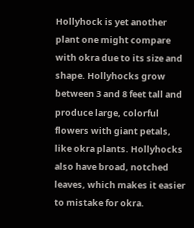Hollyhock is yet another plant one might compare with okra due to its size and shape. Hollyhocks grow between 3 and 8 feet tall and produce large, colorful flowers with giant petals, like okra plants. Hollyhocks also have broad, notched leaves, which makes it easier to mistake for okra.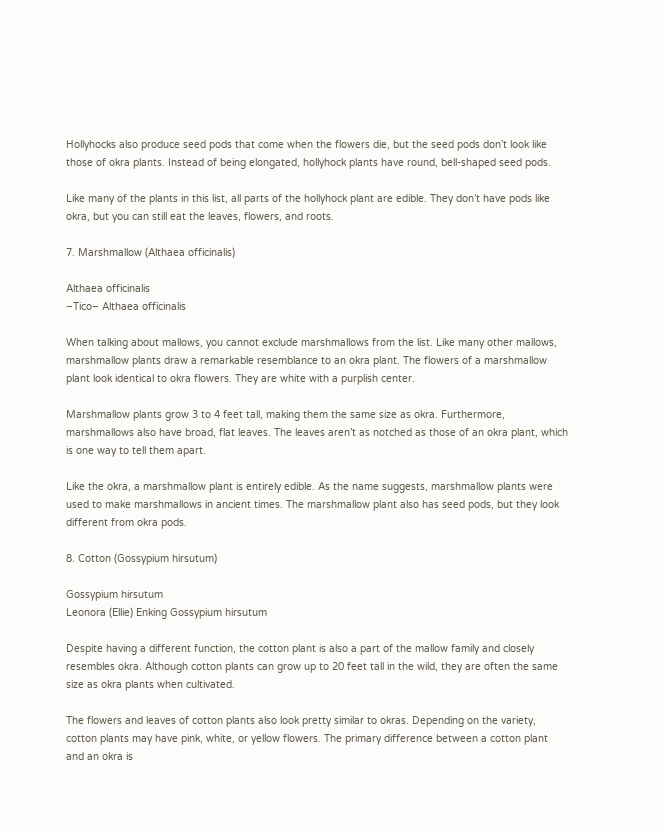Hollyhocks also produce seed pods that come when the flowers die, but the seed pods don’t look like those of okra plants. Instead of being elongated, hollyhock plants have round, bell-shaped seed pods.

Like many of the plants in this list, all parts of the hollyhock plant are edible. They don’t have pods like okra, but you can still eat the leaves, flowers, and roots.

7. Marshmallow (Althaea officinalis)

Althaea officinalis
–Tico– Althaea officinalis

When talking about mallows, you cannot exclude marshmallows from the list. Like many other mallows, marshmallow plants draw a remarkable resemblance to an okra plant. The flowers of a marshmallow plant look identical to okra flowers. They are white with a purplish center.

Marshmallow plants grow 3 to 4 feet tall, making them the same size as okra. Furthermore, marshmallows also have broad, flat leaves. The leaves aren’t as notched as those of an okra plant, which is one way to tell them apart.

Like the okra, a marshmallow plant is entirely edible. As the name suggests, marshmallow plants were used to make marshmallows in ancient times. The marshmallow plant also has seed pods, but they look different from okra pods.

8. Cotton (Gossypium hirsutum)

Gossypium hirsutum
Leonora (Ellie) Enking Gossypium hirsutum

Despite having a different function, the cotton plant is also a part of the mallow family and closely resembles okra. Although cotton plants can grow up to 20 feet tall in the wild, they are often the same size as okra plants when cultivated.

The flowers and leaves of cotton plants also look pretty similar to okras. Depending on the variety, cotton plants may have pink, white, or yellow flowers. The primary difference between a cotton plant and an okra is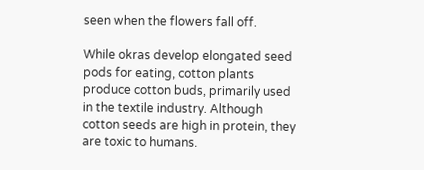seen when the flowers fall off.

While okras develop elongated seed pods for eating, cotton plants produce cotton buds, primarily used in the textile industry. Although cotton seeds are high in protein, they are toxic to humans.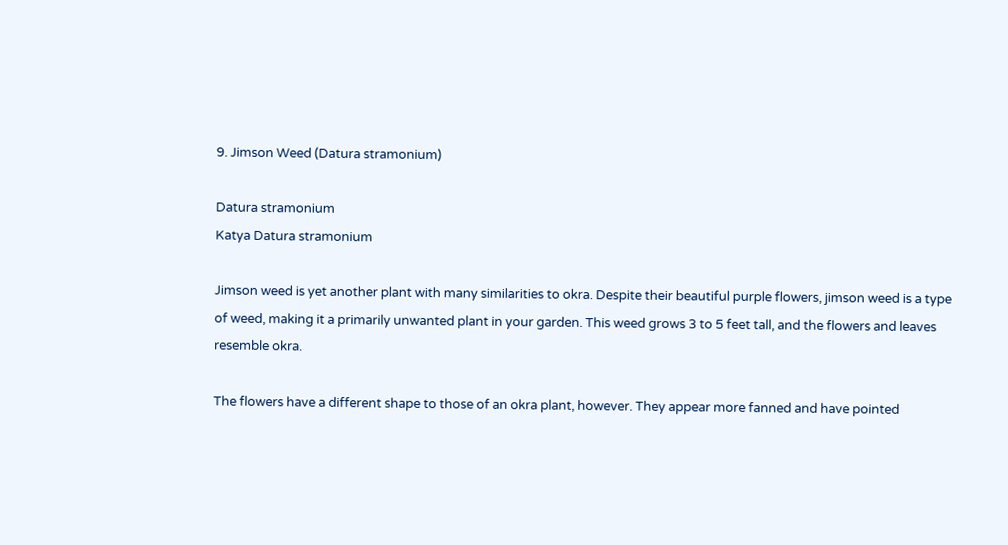9. Jimson Weed (Datura stramonium)

Datura stramonium
Katya Datura stramonium

Jimson weed is yet another plant with many similarities to okra. Despite their beautiful purple flowers, jimson weed is a type of weed, making it a primarily unwanted plant in your garden. This weed grows 3 to 5 feet tall, and the flowers and leaves resemble okra.

The flowers have a different shape to those of an okra plant, however. They appear more fanned and have pointed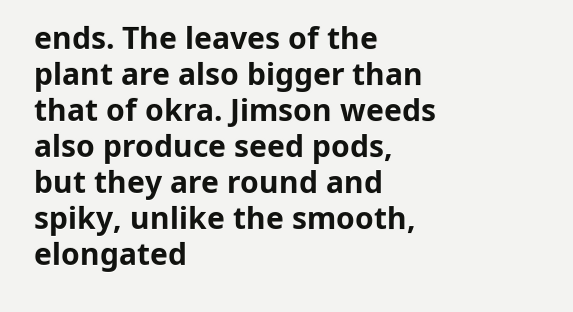ends. The leaves of the plant are also bigger than that of okra. Jimson weeds also produce seed pods, but they are round and spiky, unlike the smooth, elongated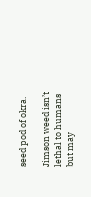seed pod of okra.

Jimson weed isn’t lethal to humans but may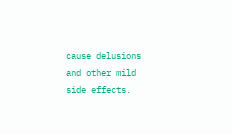cause delusions and other mild side effects.